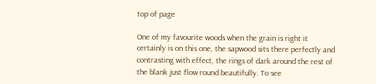top of page

One of my favourite woods when the grain is right it certainly is on this one, the sapwood sits there perfectly and contrasting with effect, the rings of dark around the rest of the blank just flow round beautifully. To see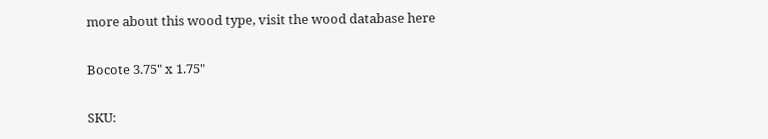more about this wood type, visit the wood database here

Bocote 3.75" x 1.75"

SKU: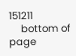151211
    bottom of page